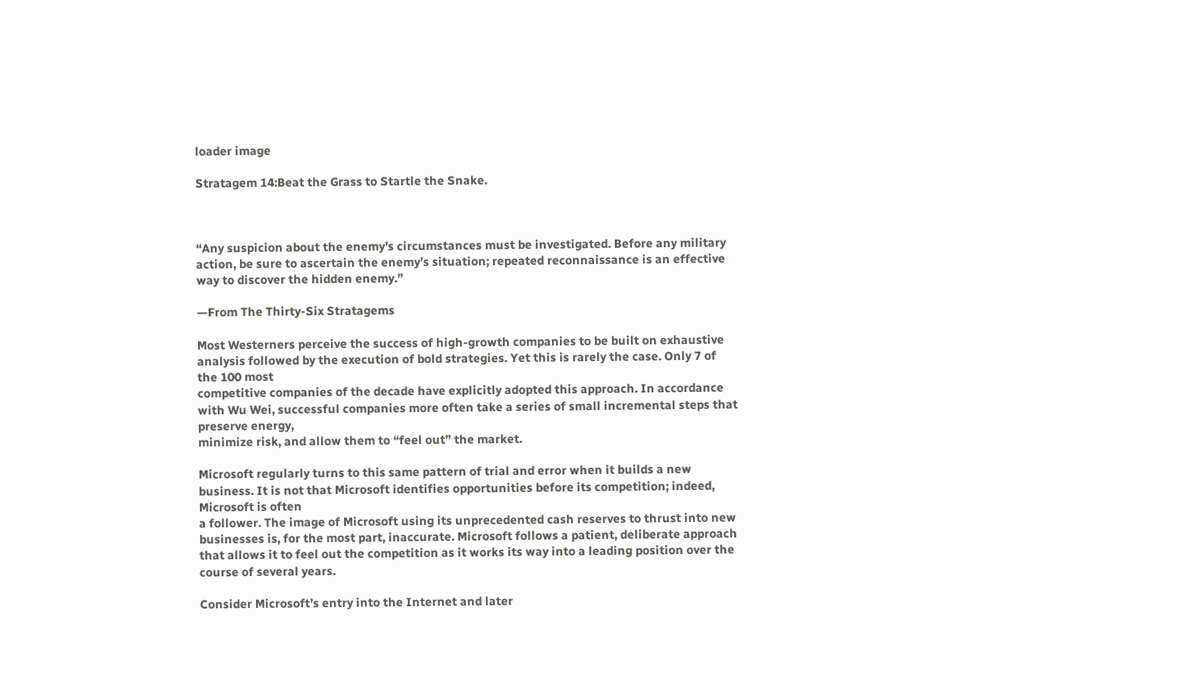loader image

Stratagem 14:Beat the Grass to Startle the Snake.



“Any suspicion about the enemy’s circumstances must be investigated. Before any military action, be sure to ascertain the enemy’s situation; repeated reconnaissance is an effective way to discover the hidden enemy.”

—From The Thirty-Six Stratagems

Most Westerners perceive the success of high-growth companies to be built on exhaustive analysis followed by the execution of bold strategies. Yet this is rarely the case. Only 7 of the 100 most
competitive companies of the decade have explicitly adopted this approach. In accordance with Wu Wei, successful companies more often take a series of small incremental steps that preserve energy,
minimize risk, and allow them to “feel out” the market.

Microsoft regularly turns to this same pattern of trial and error when it builds a new business. It is not that Microsoft identifies opportunities before its competition; indeed, Microsoft is often
a follower. The image of Microsoft using its unprecedented cash reserves to thrust into new businesses is, for the most part, inaccurate. Microsoft follows a patient, deliberate approach that allows it to feel out the competition as it works its way into a leading position over the course of several years.

Consider Microsoft’s entry into the Internet and later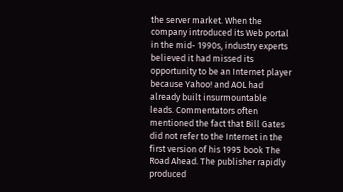the server market. When the company introduced its Web portal in the mid- 1990s, industry experts believed it had missed its opportunity to be an Internet player because Yahoo! and AOL had already built insurmountable leads. Commentators often mentioned the fact that Bill Gates did not refer to the Internet in the first version of his 1995 book The Road Ahead. The publisher rapidly produced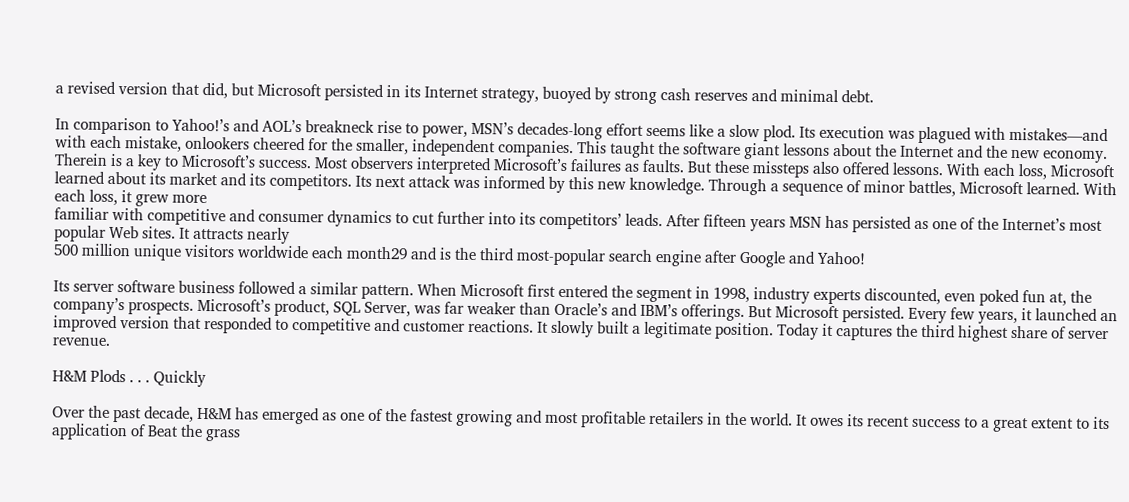a revised version that did, but Microsoft persisted in its Internet strategy, buoyed by strong cash reserves and minimal debt.

In comparison to Yahoo!’s and AOL’s breakneck rise to power, MSN’s decades-long effort seems like a slow plod. Its execution was plagued with mistakes—and with each mistake, onlookers cheered for the smaller, independent companies. This taught the software giant lessons about the Internet and the new economy. Therein is a key to Microsoft’s success. Most observers interpreted Microsoft’s failures as faults. But these missteps also offered lessons. With each loss, Microsoft learned about its market and its competitors. Its next attack was informed by this new knowledge. Through a sequence of minor battles, Microsoft learned. With each loss, it grew more
familiar with competitive and consumer dynamics to cut further into its competitors’ leads. After fifteen years MSN has persisted as one of the Internet’s most popular Web sites. It attracts nearly
500 million unique visitors worldwide each month29 and is the third most-popular search engine after Google and Yahoo!

Its server software business followed a similar pattern. When Microsoft first entered the segment in 1998, industry experts discounted, even poked fun at, the company’s prospects. Microsoft’s product, SQL Server, was far weaker than Oracle’s and IBM’s offerings. But Microsoft persisted. Every few years, it launched an improved version that responded to competitive and customer reactions. It slowly built a legitimate position. Today it captures the third highest share of server revenue.

H&M Plods . . . Quickly

Over the past decade, H&M has emerged as one of the fastest growing and most profitable retailers in the world. It owes its recent success to a great extent to its application of Beat the grass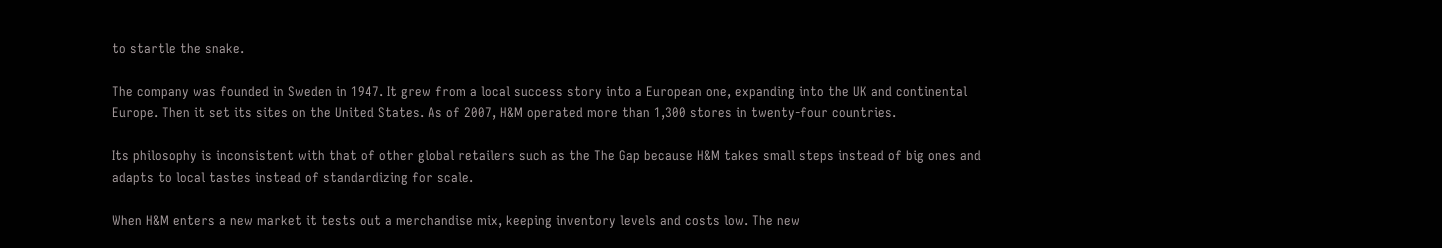to startle the snake.

The company was founded in Sweden in 1947. It grew from a local success story into a European one, expanding into the UK and continental Europe. Then it set its sites on the United States. As of 2007, H&M operated more than 1,300 stores in twenty-four countries.

Its philosophy is inconsistent with that of other global retailers such as the The Gap because H&M takes small steps instead of big ones and adapts to local tastes instead of standardizing for scale.

When H&M enters a new market it tests out a merchandise mix, keeping inventory levels and costs low. The new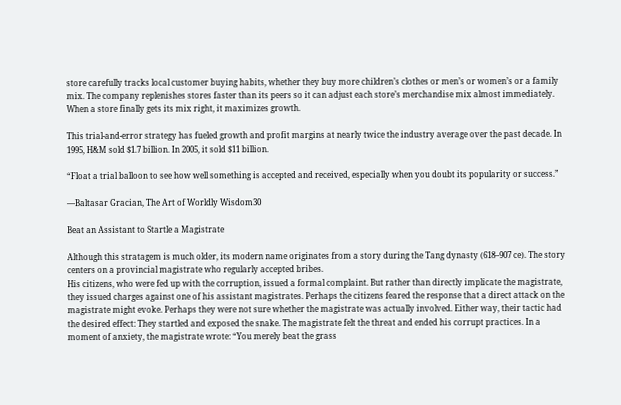store carefully tracks local customer buying habits, whether they buy more children’s clothes or men’s or women’s or a family mix. The company replenishes stores faster than its peers so it can adjust each store’s merchandise mix almost immediately. When a store finally gets its mix right, it maximizes growth.

This trial-and-error strategy has fueled growth and profit margins at nearly twice the industry average over the past decade. In 1995, H&M sold $1.7 billion. In 2005, it sold $11 billion.

“Float a trial balloon to see how well something is accepted and received, especially when you doubt its popularity or success.”

—Baltasar Gracian, The Art of Worldly Wisdom30

Beat an Assistant to Startle a Magistrate

Although this stratagem is much older, its modern name originates from a story during the Tang dynasty (618–907 ce). The story centers on a provincial magistrate who regularly accepted bribes.
His citizens, who were fed up with the corruption, issued a formal complaint. But rather than directly implicate the magistrate, they issued charges against one of his assistant magistrates. Perhaps the citizens feared the response that a direct attack on the magistrate might evoke. Perhaps they were not sure whether the magistrate was actually involved. Either way, their tactic had the desired effect: They startled and exposed the snake. The magistrate felt the threat and ended his corrupt practices. In a moment of anxiety, the magistrate wrote: “You merely beat the grass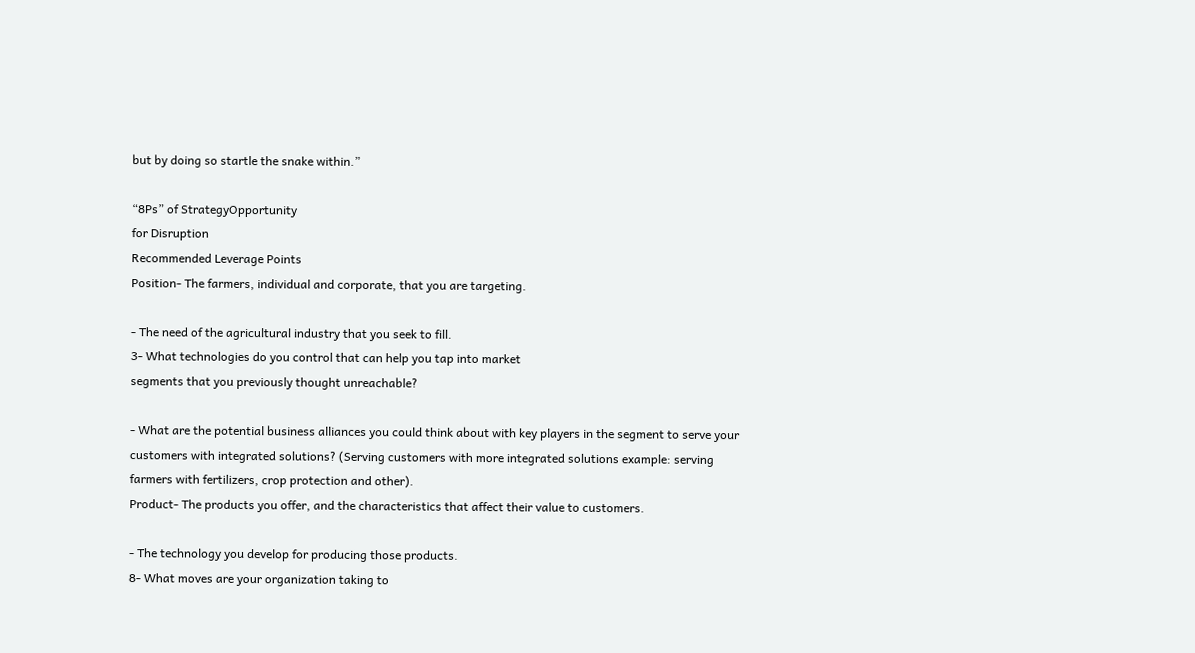but by doing so startle the snake within.”

“8Ps” of StrategyOpportunity
for Disruption
Recommended Leverage Points
Position- The farmers, individual and corporate, that you are targeting.

- The need of the agricultural industry that you seek to fill.
3- What technologies do you control that can help you tap into market
segments that you previously thought unreachable?

- What are the potential business alliances you could think about with key players in the segment to serve your customers with integrated solutions? (Serving customers with more integrated solutions example: serving farmers with fertilizers, crop protection and other).
Product- The products you offer, and the characteristics that affect their value to customers.

- The technology you develop for producing those products.
8- What moves are your organization taking to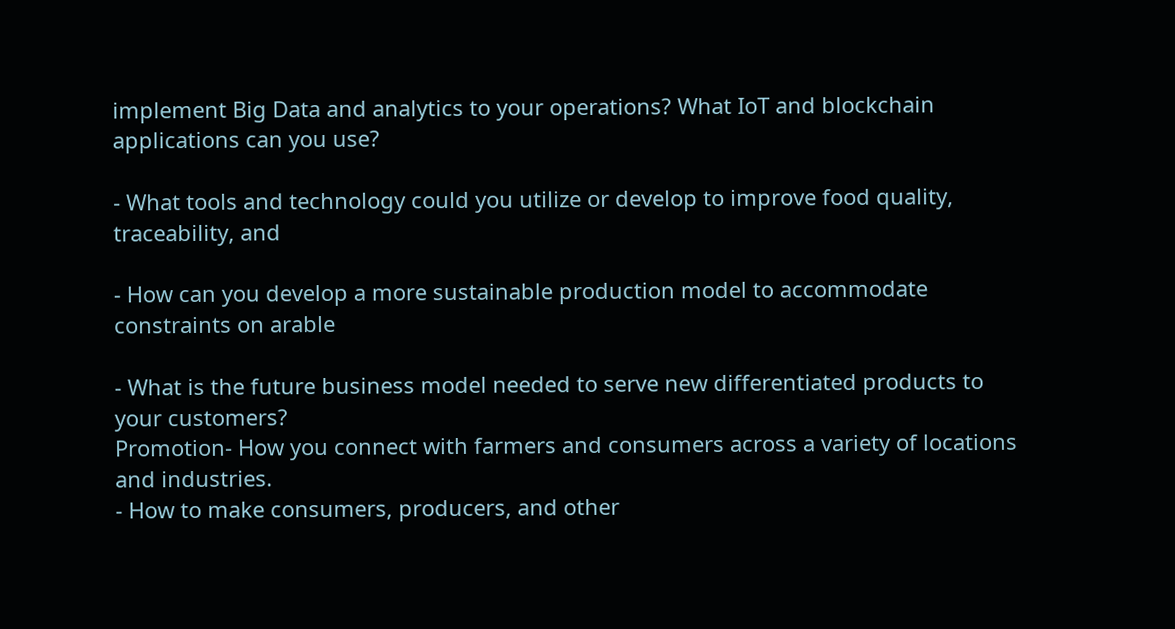implement Big Data and analytics to your operations? What IoT and blockchain applications can you use?

- What tools and technology could you utilize or develop to improve food quality, traceability, and

- How can you develop a more sustainable production model to accommodate constraints on arable

- What is the future business model needed to serve new differentiated products to your customers?
Promotion- How you connect with farmers and consumers across a variety of locations and industries.
- How to make consumers, producers, and other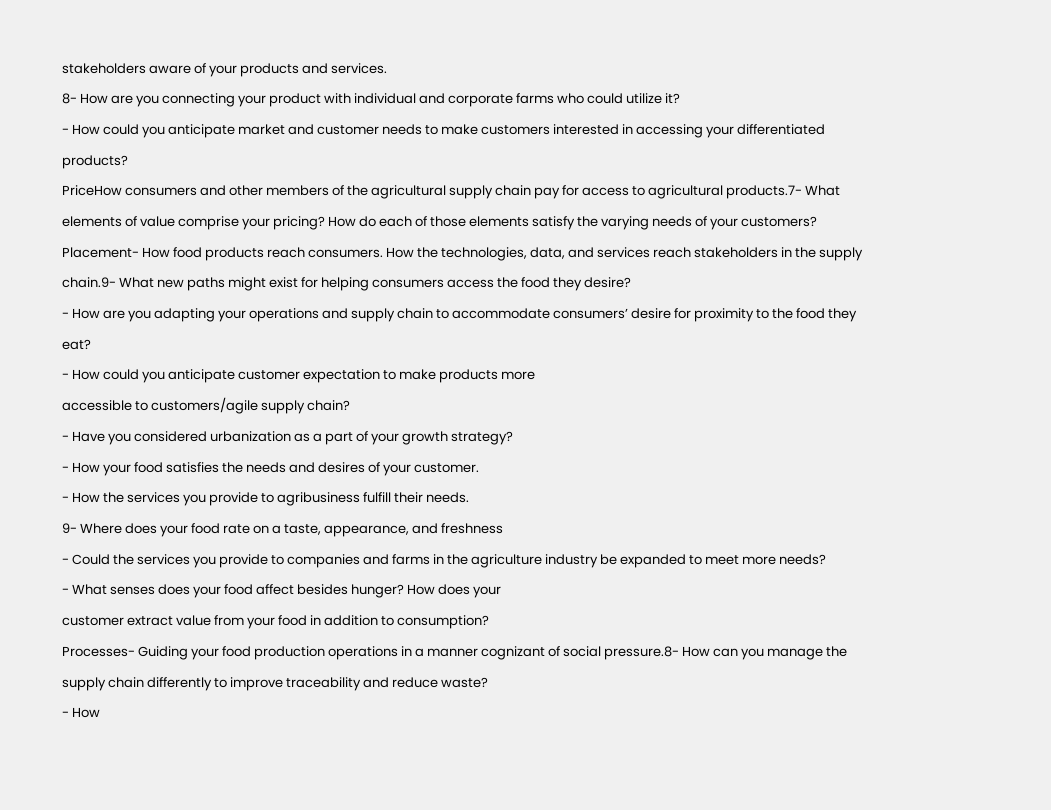stakeholders aware of your products and services.
8- How are you connecting your product with individual and corporate farms who could utilize it?
- How could you anticipate market and customer needs to make customers interested in accessing your differentiated products?
PriceHow consumers and other members of the agricultural supply chain pay for access to agricultural products.7- What elements of value comprise your pricing? How do each of those elements satisfy the varying needs of your customers?
Placement- How food products reach consumers. How the technologies, data, and services reach stakeholders in the supply chain.9- What new paths might exist for helping consumers access the food they desire?
- How are you adapting your operations and supply chain to accommodate consumers’ desire for proximity to the food they eat?
- How could you anticipate customer expectation to make products more
accessible to customers/agile supply chain?
- Have you considered urbanization as a part of your growth strategy?
- How your food satisfies the needs and desires of your customer.
- How the services you provide to agribusiness fulfill their needs.
9- Where does your food rate on a taste, appearance, and freshness
- Could the services you provide to companies and farms in the agriculture industry be expanded to meet more needs?
- What senses does your food affect besides hunger? How does your
customer extract value from your food in addition to consumption?
Processes- Guiding your food production operations in a manner cognizant of social pressure.8- How can you manage the supply chain differently to improve traceability and reduce waste?
- How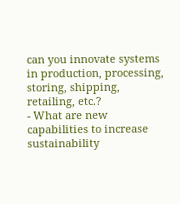can you innovate systems in production, processing, storing, shipping, retailing, etc.?
- What are new capabilities to increase sustainability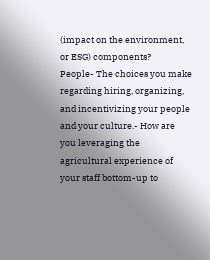(impact on the environment, or ESG) components?
People- The choices you make regarding hiring, organizing, and incentivizing your people and your culture.- How are you leveraging the agricultural experience of your staff bottom-up to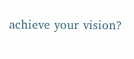achieve your vision?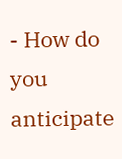- How do you anticipate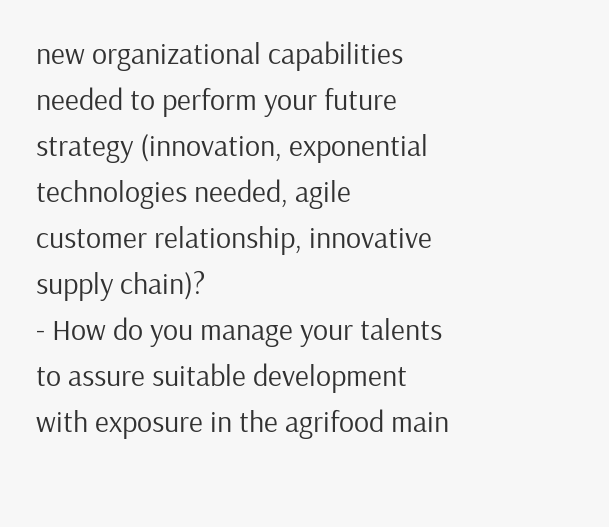new organizational capabilities needed to perform your future strategy (innovation, exponential technologies needed, agile customer relationship, innovative supply chain)?
- How do you manage your talents to assure suitable development with exposure in the agrifood main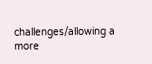challenges/allowing a more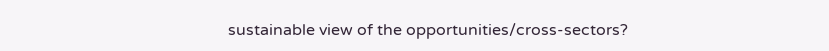sustainable view of the opportunities/cross-sectors?